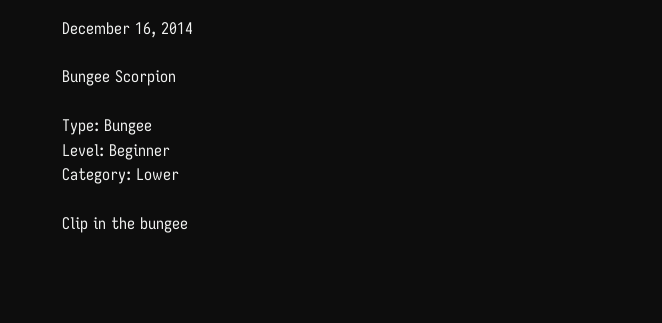December 16, 2014

Bungee Scorpion

Type: Bungee
Level: Beginner
Category: Lower

Clip in the bungee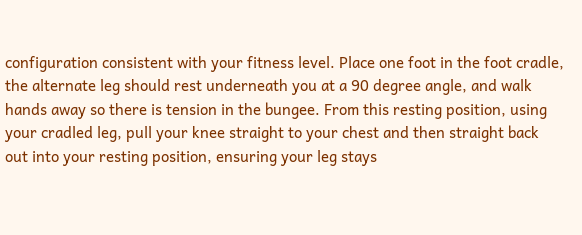configuration consistent with your fitness level. Place one foot in the foot cradle, the alternate leg should rest underneath you at a 90 degree angle, and walk hands away so there is tension in the bungee. From this resting position, using your cradled leg, pull your knee straight to your chest and then straight back out into your resting position, ensuring your leg stays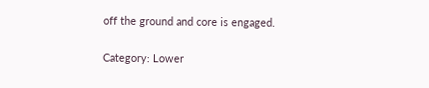off the ground and core is engaged.

Category: Lower